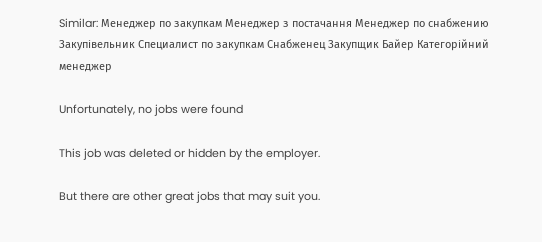Similar: Менеджер по закупкам Менеджер з постачання Менеджер по снабжению Закупівельник Специалист по закупкам Снабженец Закупщик Байер Категорійний менеджер

Unfortunately, no jobs were found

This job was deleted or hidden by the employer.

But there are other great jobs that may suit you.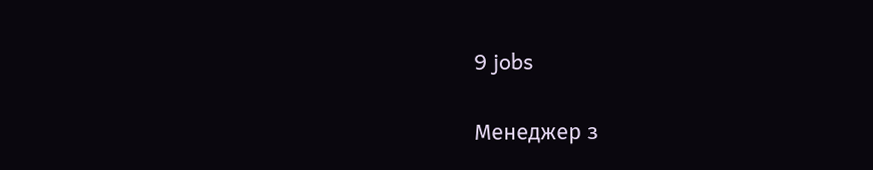9 jobs

Менеджер з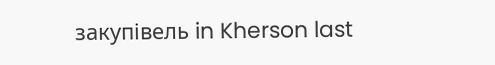закупівель in Kherson last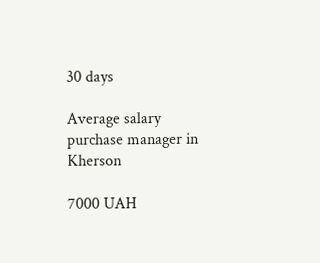30 days

Average salary purchase manager in Kherson

7000 UAH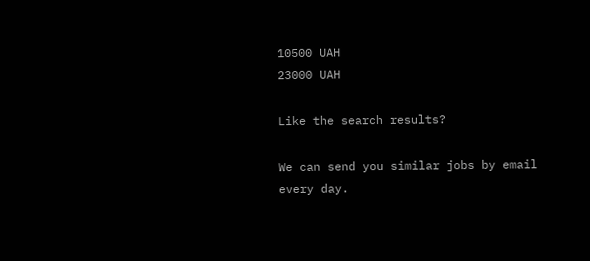10500 UAH
23000 UAH

Like the search results?

We can send you similar jobs by email every day.